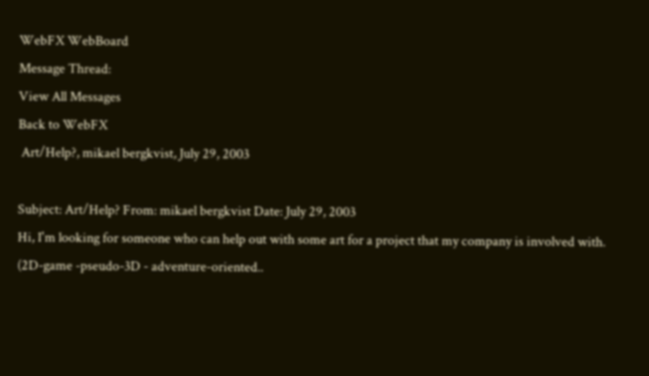WebFX WebBoard
Message Thread:
View All Messages
Back to WebFX
 Art/Help?, mikael bergkvist, July 29, 2003

Subject: Art/Help? From: mikael bergkvist Date: July 29, 2003
Hi, I'm looking for someone who can help out with some art for a project that my company is involved with.
(2D-game -pseudo-3D - adventure-oriented..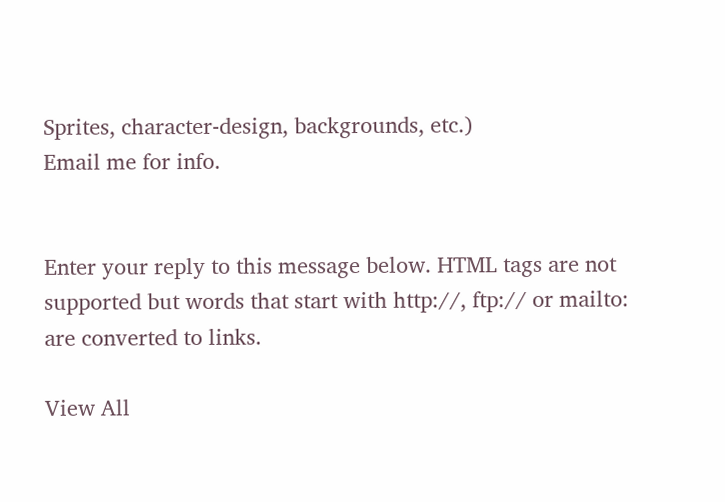Sprites, character-design, backgrounds, etc.)
Email me for info.


Enter your reply to this message below. HTML tags are not supported but words that start with http://, ftp:// or mailto: are converted to links.

View All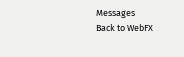Messages
Back to WebFX